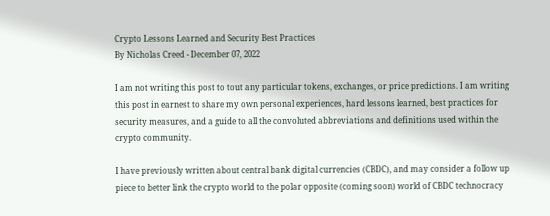Crypto Lessons Learned and Security Best Practices
By Nicholas Creed - December 07, 2022

I am not writing this post to tout any particular tokens, exchanges, or price predictions. I am writing this post in earnest to share my own personal experiences, hard lessons learned, best practices for security measures, and a guide to all the convoluted abbreviations and definitions used within the crypto community.

I have previously written about central bank digital currencies (CBDC), and may consider a follow up piece to better link the crypto world to the polar opposite (coming soon) world of CBDC technocracy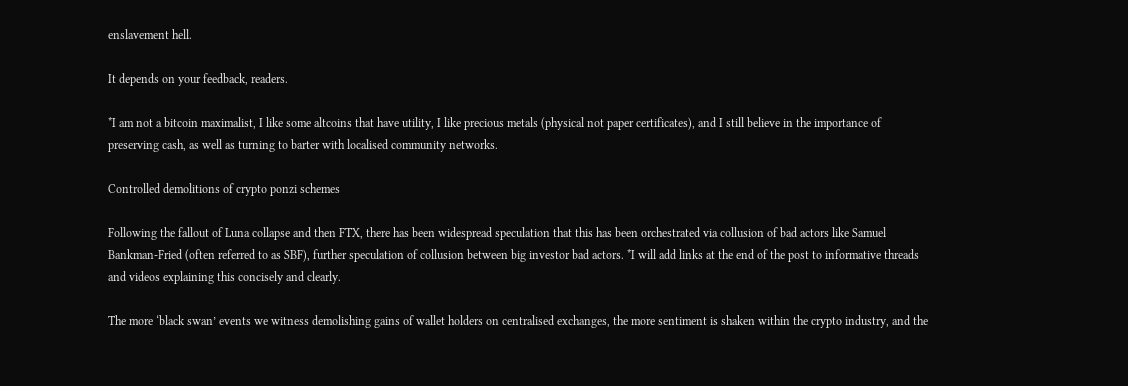enslavement hell.

It depends on your feedback, readers.

*I am not a bitcoin maximalist, I like some altcoins that have utility, I like precious metals (physical not paper certificates), and I still believe in the importance of preserving cash, as well as turning to barter with localised community networks.

Controlled demolitions of crypto ponzi schemes

Following the fallout of Luna collapse and then FTX, there has been widespread speculation that this has been orchestrated via collusion of bad actors like Samuel Bankman-Fried (often referred to as SBF), further speculation of collusion between big investor bad actors. *I will add links at the end of the post to informative threads and videos explaining this concisely and clearly.

The more ‘black swan’ events we witness demolishing gains of wallet holders on centralised exchanges, the more sentiment is shaken within the crypto industry, and the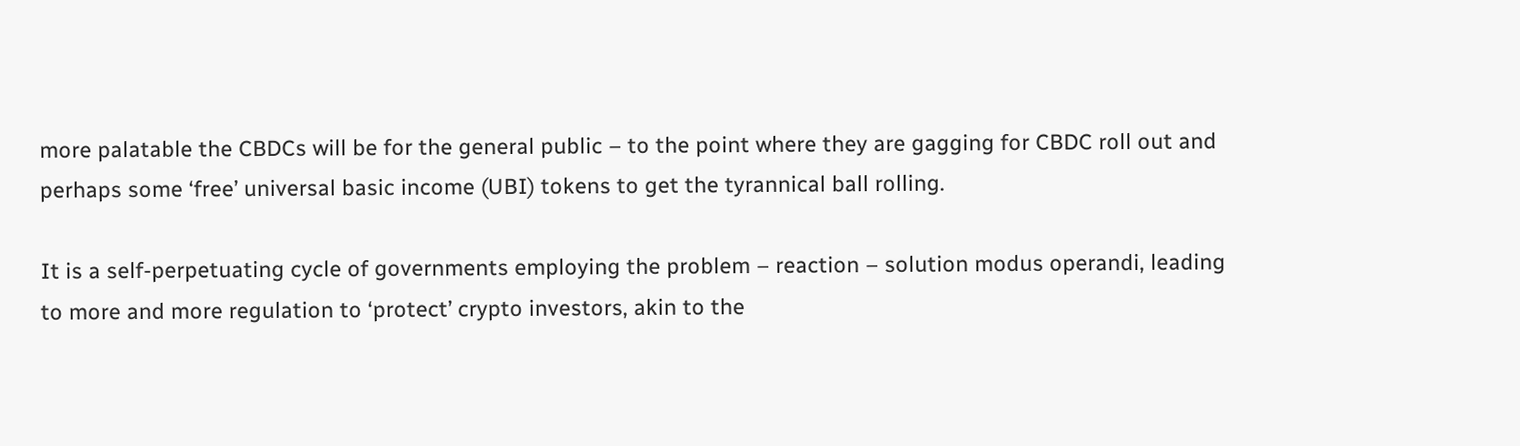more palatable the CBDCs will be for the general public – to the point where they are gagging for CBDC roll out and perhaps some ‘free’ universal basic income (UBI) tokens to get the tyrannical ball rolling.

It is a self-perpetuating cycle of governments employing the problem – reaction – solution modus operandi, leading to more and more regulation to ‘protect’ crypto investors, akin to the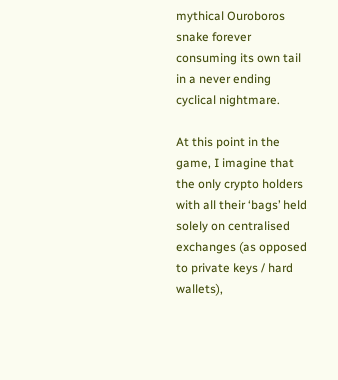mythical Ouroboros snake forever consuming its own tail in a never ending cyclical nightmare.

At this point in the game, I imagine that the only crypto holders with all their ‘bags’ held solely on centralised exchanges (as opposed to private keys / hard wallets),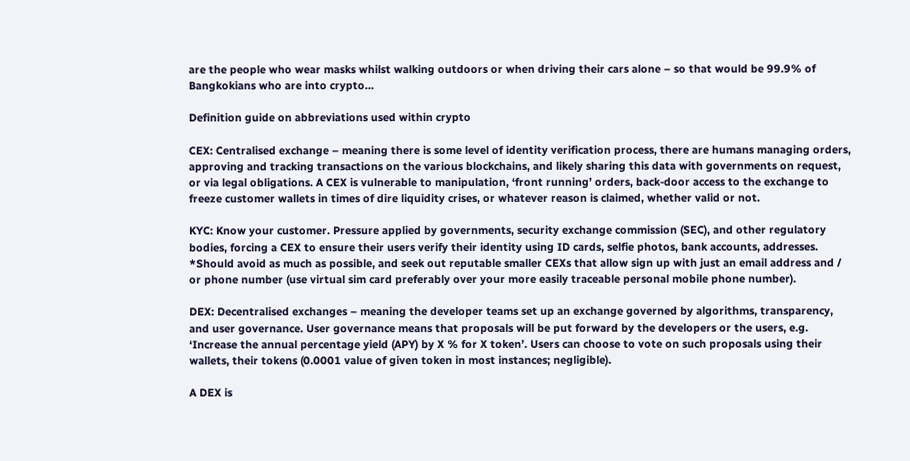are the people who wear masks whilst walking outdoors or when driving their cars alone – so that would be 99.9% of Bangkokians who are into crypto…

Definition guide on abbreviations used within crypto

CEX: Centralised exchange – meaning there is some level of identity verification process, there are humans managing orders, approving and tracking transactions on the various blockchains, and likely sharing this data with governments on request, or via legal obligations. A CEX is vulnerable to manipulation, ‘front running’ orders, back-door access to the exchange to freeze customer wallets in times of dire liquidity crises, or whatever reason is claimed, whether valid or not.

KYC: Know your customer. Pressure applied by governments, security exchange commission (SEC), and other regulatory bodies, forcing a CEX to ensure their users verify their identity using ID cards, selfie photos, bank accounts, addresses. *Should avoid as much as possible, and seek out reputable smaller CEXs that allow sign up with just an email address and / or phone number (use virtual sim card preferably over your more easily traceable personal mobile phone number).

DEX: Decentralised exchanges – meaning the developer teams set up an exchange governed by algorithms, transparency, and user governance. User governance means that proposals will be put forward by the developers or the users, e.g. ‘Increase the annual percentage yield (APY) by X % for X token’. Users can choose to vote on such proposals using their wallets, their tokens (0.0001 value of given token in most instances; negligible).

A DEX is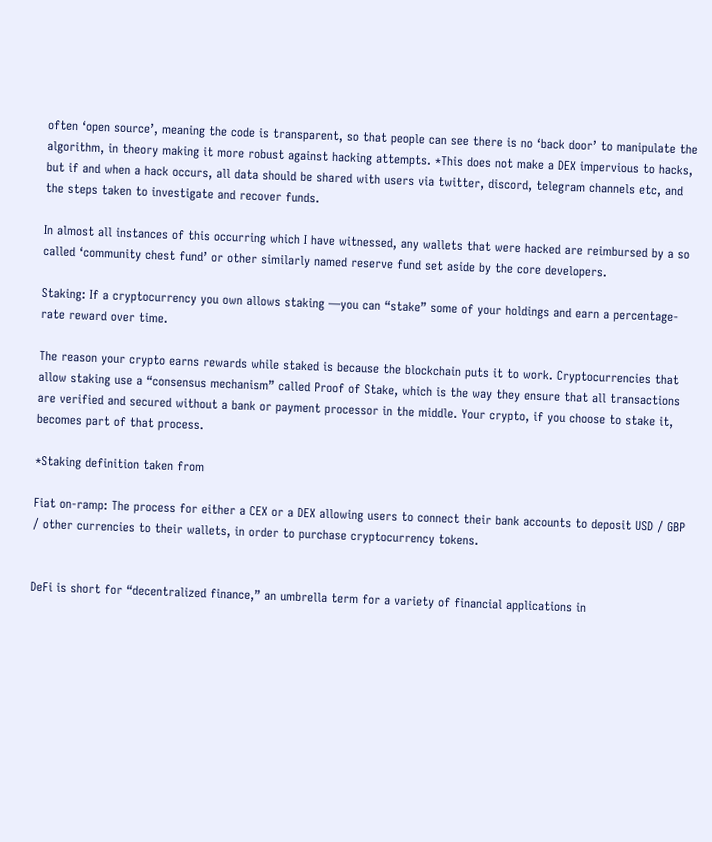often ‘open source’, meaning the code is transparent, so that people can see there is no ‘back door’ to manipulate the algorithm, in theory making it more robust against hacking attempts. *This does not make a DEX impervious to hacks, but if and when a hack occurs, all data should be shared with users via twitter, discord, telegram channels etc, and the steps taken to investigate and recover funds.

In almost all instances of this occurring which I have witnessed, any wallets that were hacked are reimbursed by a so called ‘community chest fund’ or other similarly named reserve fund set aside by the core developers.

Staking: If a cryptocurrency you own allows staking —you can “stake” some of your holdings and earn a percentage-rate reward over time.

The reason your crypto earns rewards while staked is because the blockchain puts it to work. Cryptocurrencies that allow staking use a “consensus mechanism” called Proof of Stake, which is the way they ensure that all transactions are verified and secured without a bank or payment processor in the middle. Your crypto, if you choose to stake it, becomes part of that process.

*Staking definition taken from

Fiat on-ramp: The process for either a CEX or a DEX allowing users to connect their bank accounts to deposit USD / GBP / other currencies to their wallets, in order to purchase cryptocurrency tokens.


DeFi is short for “decentralized finance,” an umbrella term for a variety of financial applications in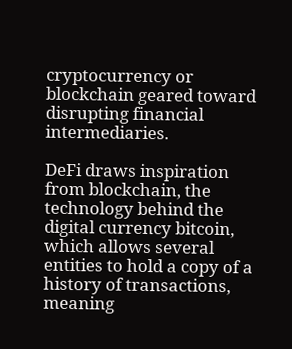cryptocurrency or blockchain geared toward disrupting financial intermediaries.

DeFi draws inspiration from blockchain, the technology behind the digital currency bitcoin, which allows several entities to hold a copy of a history of transactions, meaning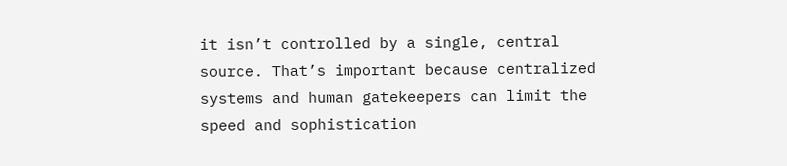it isn’t controlled by a single, central source. That’s important because centralized systems and human gatekeepers can limit the speed and sophistication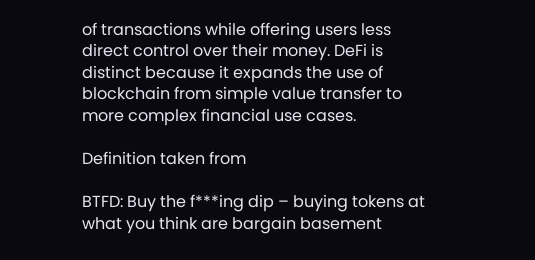of transactions while offering users less direct control over their money. DeFi is distinct because it expands the use of blockchain from simple value transfer to more complex financial use cases.

Definition taken from

BTFD: Buy the f***ing dip – buying tokens at what you think are bargain basement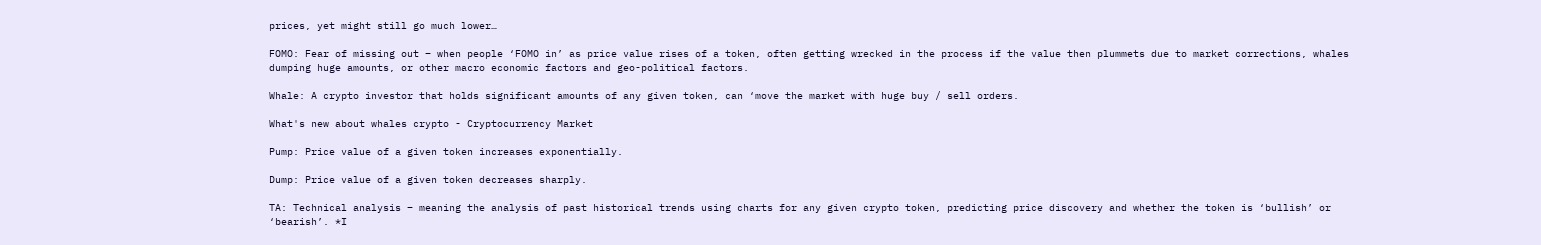prices, yet might still go much lower…

FOMO: Fear of missing out – when people ‘FOMO in’ as price value rises of a token, often getting wrecked in the process if the value then plummets due to market corrections, whales dumping huge amounts, or other macro economic factors and geo-political factors.

Whale: A crypto investor that holds significant amounts of any given token, can ‘move the market with huge buy / sell orders.

What's new about whales crypto - Cryptocurrency Market

Pump: Price value of a given token increases exponentially.

Dump: Price value of a given token decreases sharply.

TA: Technical analysis – meaning the analysis of past historical trends using charts for any given crypto token, predicting price discovery and whether the token is ‘bullish’ or ‘bearish’. *I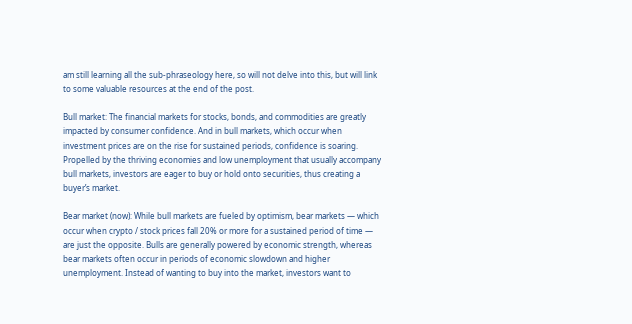am still learning all the sub-phraseology here, so will not delve into this, but will link to some valuable resources at the end of the post.

Bull market: The financial markets for stocks, bonds, and commodities are greatly impacted by consumer confidence. And in bull markets, which occur when investment prices are on the rise for sustained periods, confidence is soaring. Propelled by the thriving economies and low unemployment that usually accompany bull markets, investors are eager to buy or hold onto securities, thus creating a buyer’s market.

Bear market (now): While bull markets are fueled by optimism, bear markets — which occur when crypto / stock prices fall 20% or more for a sustained period of time — are just the opposite. Bulls are generally powered by economic strength, whereas bear markets often occur in periods of economic slowdown and higher unemployment. Instead of wanting to buy into the market, investors want to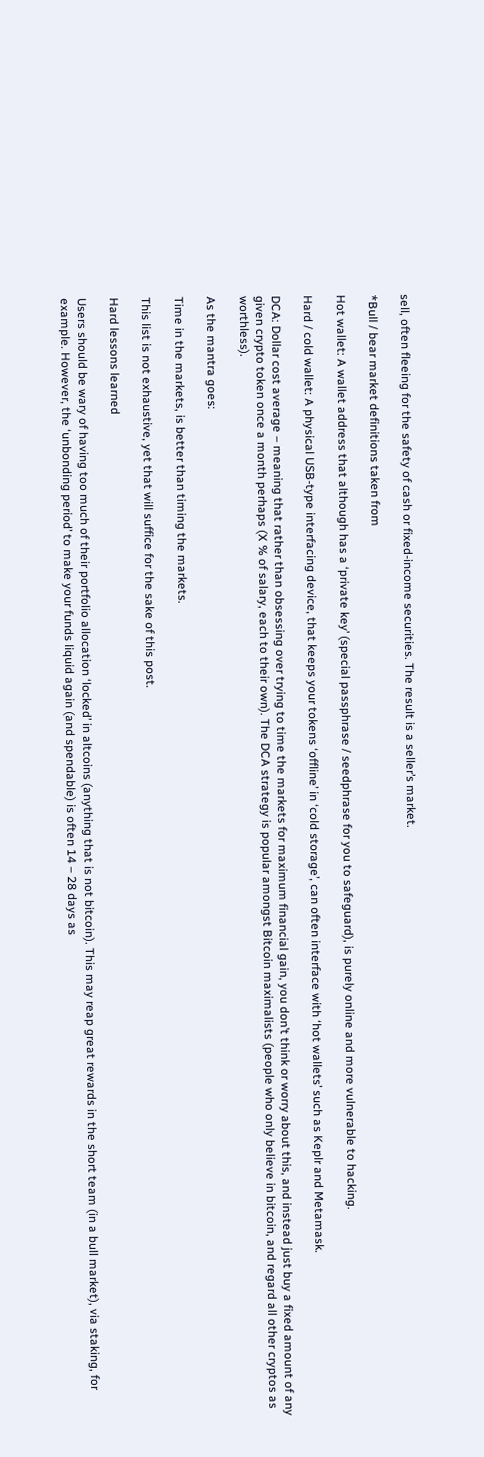sell, often fleeing for the safety of cash or fixed-income securities. The result is a seller’s market.

*Bull / bear market definitions taken from

Hot wallet: A wallet address that although has a ‘private key’ (special passphrase / seedphrase for you to safeguard), is purely online and more vulnerable to hacking.

Hard / cold wallet: A physical USB-type interfacing device, that keeps your tokens ‘offline’ in ‘cold storage’, can often interface with ‘hot wallets’ such as Keplr and Metamask.

DCA: Dollar cost average – meaning that rather than obsessing over trying to time the markets for maximum financial gain, you don’t think or worry about this, and instead just buy a fixed amount of any given crypto token once a month perhaps (X % of salary, each to their own). The DCA strategy is popular amongst Bitcoin maximalists (people who only believe in bitcoin, and regard all other cryptos as worthless).

As the mantra goes:

Time in the markets, is better than timing the markets.

This list is not exhaustive, yet that will suffice for the sake of this post.

Hard lessons learned

Users should be wary of having too much of their portfolio allocation ‘locked’ in altcoins (anything that is not bitcoin). This may reap great rewards in the short team (in a bull market), via staking, for example. However, the ‘unbonding period’ to make your funds liquid again (and spendable) is often 14 – 28 days as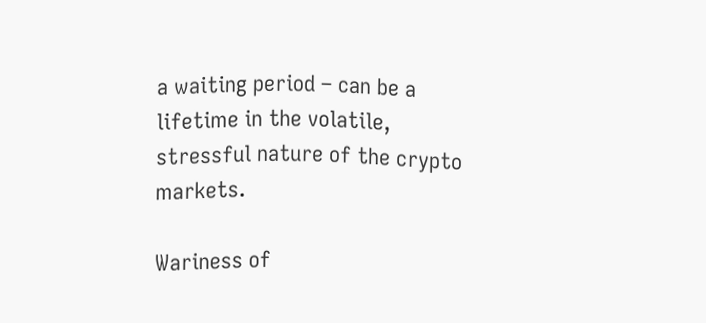a waiting period – can be a lifetime in the volatile, stressful nature of the crypto markets.

Wariness of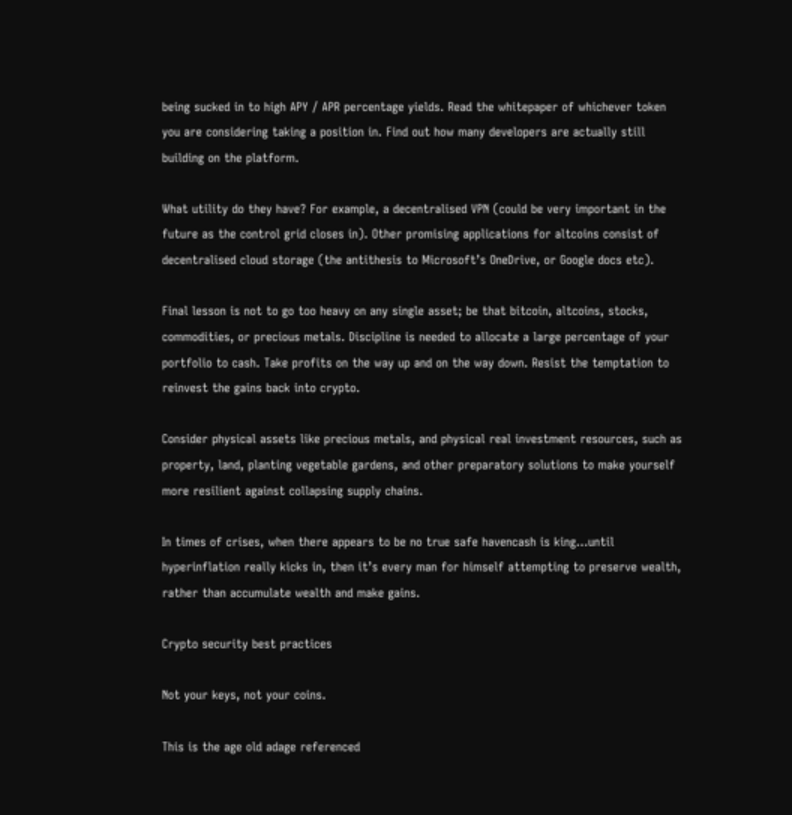being sucked in to high APY / APR percentage yields. Read the whitepaper of whichever token you are considering taking a position in. Find out how many developers are actually still building on the platform.

What utility do they have? For example, a decentralised VPN (could be very important in the future as the control grid closes in). Other promising applications for altcoins consist of decentralised cloud storage (the antithesis to Microsoft’s OneDrive, or Google docs etc).

Final lesson is not to go too heavy on any single asset; be that bitcoin, altcoins, stocks, commodities, or precious metals. Discipline is needed to allocate a large percentage of your portfolio to cash. Take profits on the way up and on the way down. Resist the temptation to reinvest the gains back into crypto.

Consider physical assets like precious metals, and physical real investment resources, such as property, land, planting vegetable gardens, and other preparatory solutions to make yourself more resilient against collapsing supply chains.

In times of crises, when there appears to be no true safe havencash is king…until hyperinflation really kicks in, then it’s every man for himself attempting to preserve wealth, rather than accumulate wealth and make gains.

Crypto security best practices

Not your keys, not your coins.

This is the age old adage referenced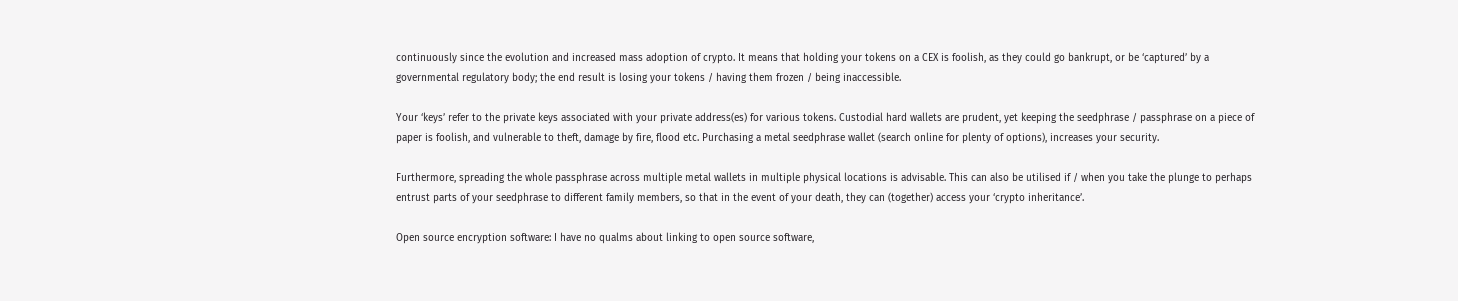continuously since the evolution and increased mass adoption of crypto. It means that holding your tokens on a CEX is foolish, as they could go bankrupt, or be ‘captured’ by a governmental regulatory body; the end result is losing your tokens / having them frozen / being inaccessible.

Your ‘keys’ refer to the private keys associated with your private address(es) for various tokens. Custodial hard wallets are prudent, yet keeping the seedphrase / passphrase on a piece of paper is foolish, and vulnerable to theft, damage by fire, flood etc. Purchasing a metal seedphrase wallet (search online for plenty of options), increases your security.

Furthermore, spreading the whole passphrase across multiple metal wallets in multiple physical locations is advisable. This can also be utilised if / when you take the plunge to perhaps entrust parts of your seedphrase to different family members, so that in the event of your death, they can (together) access your ‘crypto inheritance’.

Open source encryption software: I have no qualms about linking to open source software,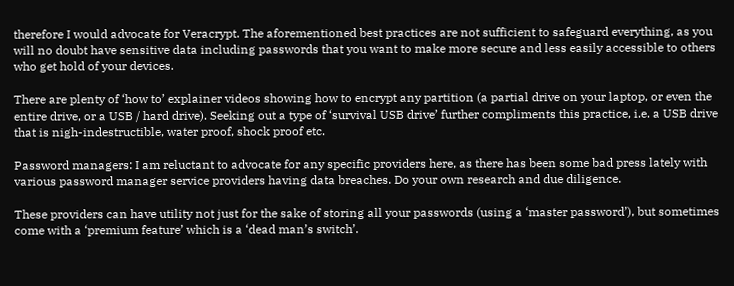therefore I would advocate for Veracrypt. The aforementioned best practices are not sufficient to safeguard everything, as you will no doubt have sensitive data including passwords that you want to make more secure and less easily accessible to others who get hold of your devices.

There are plenty of ‘how to’ explainer videos showing how to encrypt any partition (a partial drive on your laptop, or even the entire drive, or a USB / hard drive). Seeking out a type of ‘survival USB drive’ further compliments this practice, i.e. a USB drive that is nigh-indestructible, water proof, shock proof etc.

Password managers: I am reluctant to advocate for any specific providers here, as there has been some bad press lately with various password manager service providers having data breaches. Do your own research and due diligence.

These providers can have utility not just for the sake of storing all your passwords (using a ‘master password’), but sometimes come with a ‘premium feature’ which is a ‘dead man’s switch’.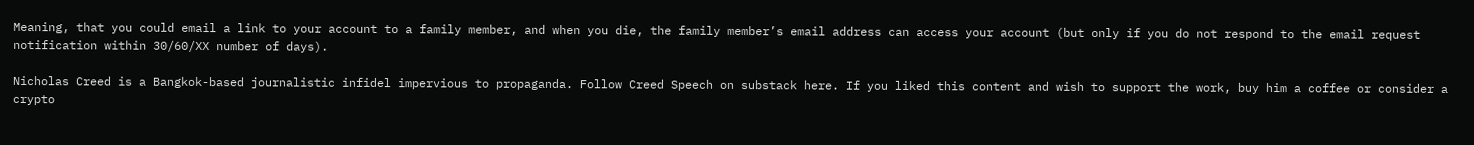Meaning, that you could email a link to your account to a family member, and when you die, the family member’s email address can access your account (but only if you do not respond to the email request notification within 30/60/XX number of days).

Nicholas Creed is a Bangkok-based journalistic infidel impervious to propaganda. Follow Creed Speech on substack here. If you liked this content and wish to support the work, buy him a coffee or consider a crypto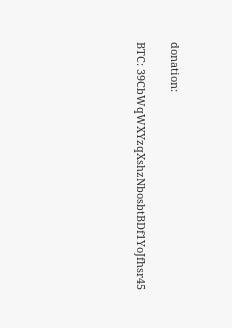donation:

BTC: 39CbWqWXYzqXshzNbosbtBDf1YoJfhsr45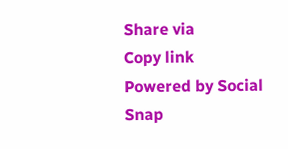Share via
Copy link
Powered by Social Snap